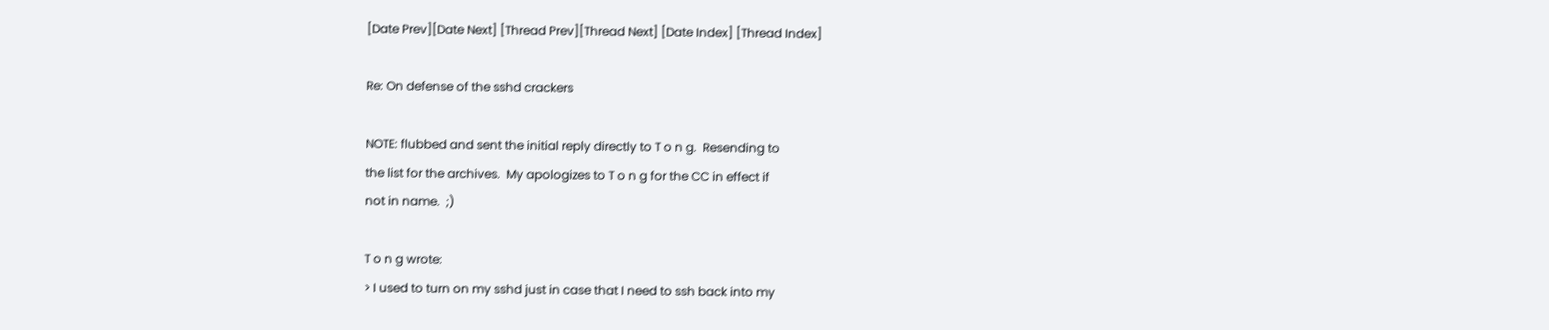[Date Prev][Date Next] [Thread Prev][Thread Next] [Date Index] [Thread Index]

Re: On defense of the sshd crackers

NOTE: flubbed and sent the initial reply directly to T o n g.  Resending to
the list for the archives.  My apologizes to T o n g for the CC in effect if
not in name.  ;)

T o n g wrote:
> I used to turn on my sshd just in case that I need to ssh back into my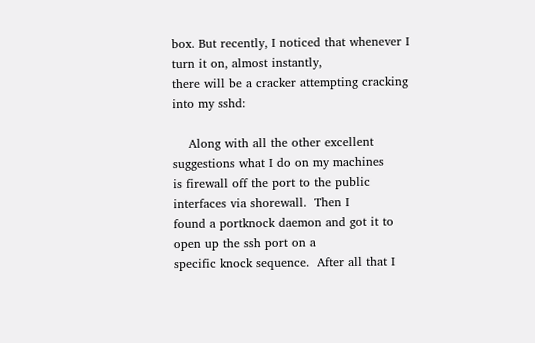box. But recently, I noticed that whenever I turn it on, almost instantly,
there will be a cracker attempting cracking into my sshd:

    Along with all the other excellent suggestions what I do on my machines
is firewall off the port to the public interfaces via shorewall.  Then I
found a portknock daemon and got it to open up the ssh port on a
specific knock sequence.  After all that I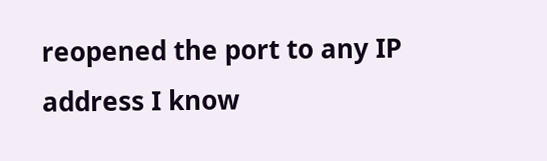reopened the port to any IP
address I know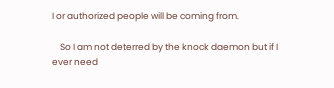I or authorized people will be coming from.

    So I am not deterred by the knock daemon but if I ever need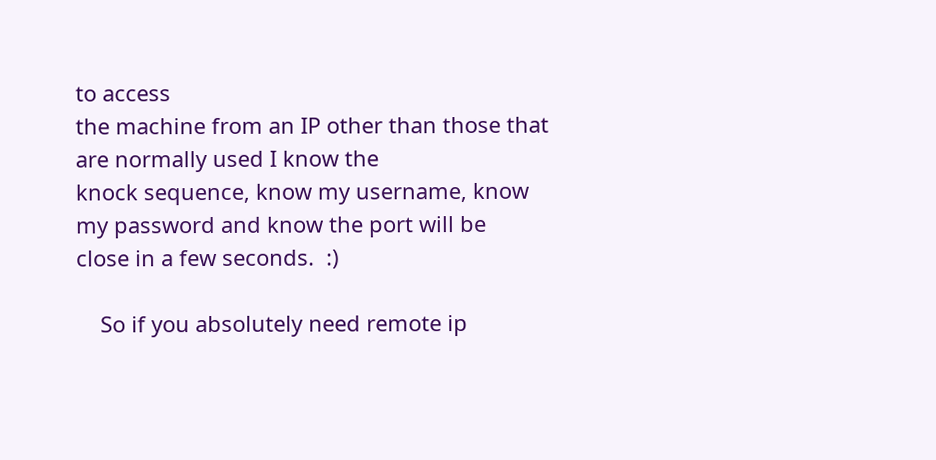to access
the machine from an IP other than those that are normally used I know the
knock sequence, know my username, know my password and know the port will be
close in a few seconds.  :)

    So if you absolutely need remote ip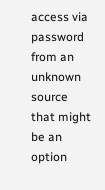access via password from an unknown
source that might be an option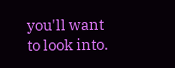you'll want to look into.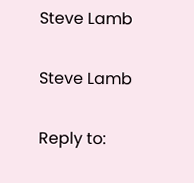Steve Lamb

Steve Lamb

Reply to: